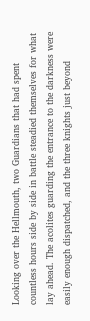Looking over the Hellmouth, two Guardians that had spent countless hours side by side in battle steadied themselves for what lay ahead. The acolites guarding the entrance to the darkness were easily enough dispatched, and the three knights just beyond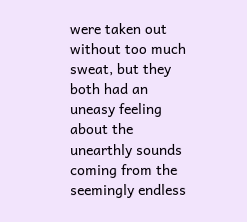were taken out without too much sweat, but they both had an uneasy feeling about the unearthly sounds coming from the seemingly endless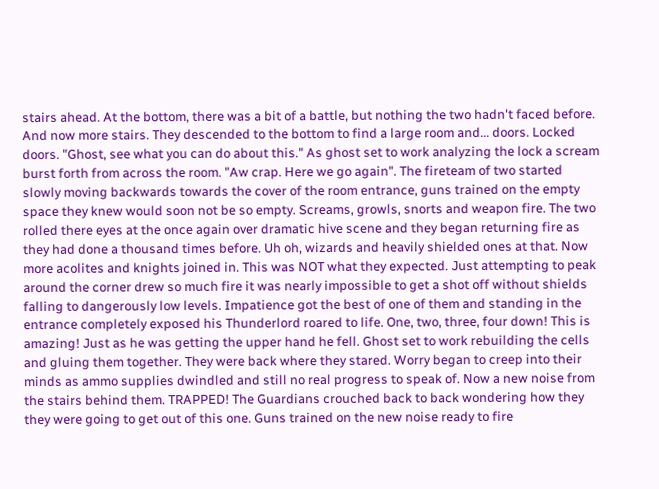stairs ahead. At the bottom, there was a bit of a battle, but nothing the two hadn't faced before. And now more stairs. They descended to the bottom to find a large room and... doors. Locked doors. "Ghost, see what you can do about this." As ghost set to work analyzing the lock a scream burst forth from across the room. "Aw crap. Here we go again". The fireteam of two started slowly moving backwards towards the cover of the room entrance, guns trained on the empty space they knew would soon not be so empty. Screams, growls, snorts and weapon fire. The two rolled there eyes at the once again over dramatic hive scene and they began returning fire as they had done a thousand times before. Uh oh, wizards and heavily shielded ones at that. Now more acolites and knights joined in. This was NOT what they expected. Just attempting to peak around the corner drew so much fire it was nearly impossible to get a shot off without shields falling to dangerously low levels. Impatience got the best of one of them and standing in the entrance completely exposed his Thunderlord roared to life. One, two, three, four down! This is amazing! Just as he was getting the upper hand he fell. Ghost set to work rebuilding the cells and gluing them together. They were back where they stared. Worry began to creep into their minds as ammo supplies dwindled and still no real progress to speak of. Now a new noise from the stairs behind them. TRAPPED! The Guardians crouched back to back wondering how they they were going to get out of this one. Guns trained on the new noise ready to fire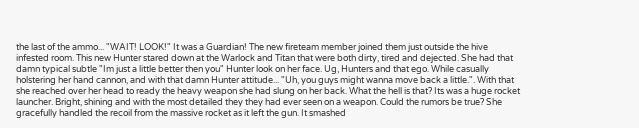the last of the ammo... "WAIT! LOOK!" It was a Guardian! The new fireteam member joined them just outside the hive infested room. This new Hunter stared down at the Warlock and Titan that were both dirty, tired and dejected. She had that damn typical subtle "Im just a little better then you" Hunter look on her face. Ug, Hunters and that ego. While casually holstering her hand cannon, and with that damn Hunter attitude... "Uh, you guys might wanna move back a little.". With that she reached over her head to ready the heavy weapon she had slung on her back. What the hell is that? Its was a huge rocket launcher. Bright, shining and with the most detailed they they had ever seen on a weapon. Could the rumors be true? She gracefully handled the recoil from the massive rocket as it left the gun. It smashed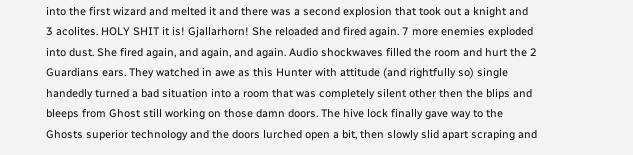into the first wizard and melted it and there was a second explosion that took out a knight and 3 acolites. HOLY SHIT it is! Gjallarhorn! She reloaded and fired again. 7 more enemies exploded into dust. She fired again, and again, and again. Audio shockwaves filled the room and hurt the 2 Guardians ears. They watched in awe as this Hunter with attitude (and rightfully so) single handedly turned a bad situation into a room that was completely silent other then the blips and bleeps from Ghost still working on those damn doors. The hive lock finally gave way to the Ghosts superior technology and the doors lurched open a bit, then slowly slid apart scraping and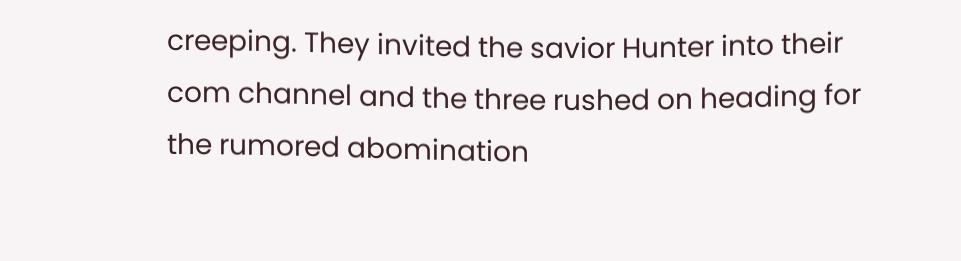creeping. They invited the savior Hunter into their com channel and the three rushed on heading for the rumored abomination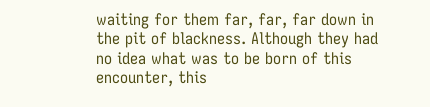waiting for them far, far, far down in the pit of blackness. Although they had no idea what was to be born of this encounter, this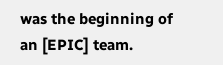was the beginning of an [EPIC] team.